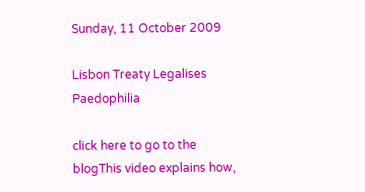Sunday, 11 October 2009

Lisbon Treaty Legalises Paedophilia

click here to go to the blogThis video explains how,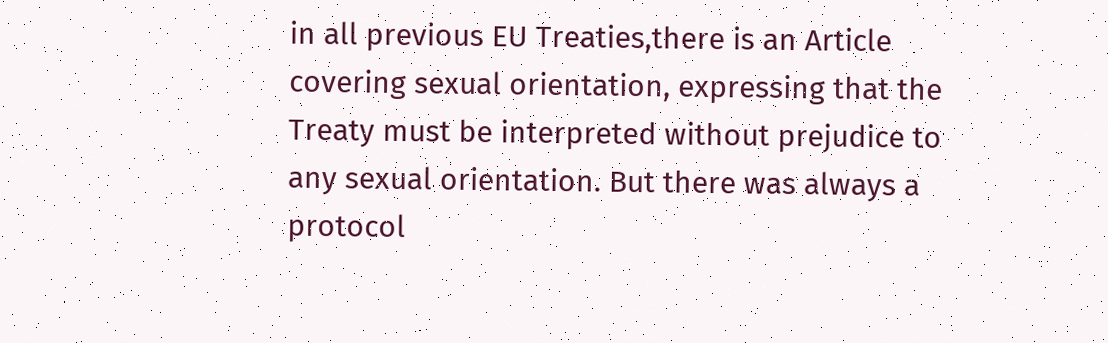in all previous EU Treaties,there is an Article covering sexual orientation, expressing that the Treaty must be interpreted without prejudice to any sexual orientation. But there was always a protocol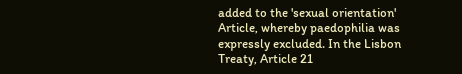added to the 'sexual orientation' Article, whereby paedophilia was expressly excluded. In the Lisbon Treaty, Article 21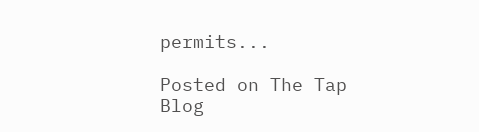permits...

Posted on The Tap Blog